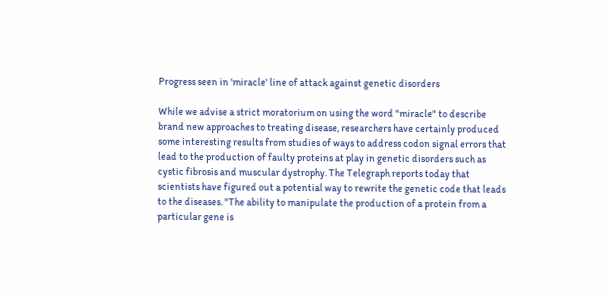Progress seen in 'miracle' line of attack against genetic disorders

While we advise a strict moratorium on using the word "miracle" to describe brand new approaches to treating disease, researchers have certainly produced some interesting results from studies of ways to address codon signal errors that lead to the production of faulty proteins at play in genetic disorders such as cystic fibrosis and muscular dystrophy. The Telegraph reports today that scientists have figured out a potential way to rewrite the genetic code that leads to the diseases. "The ability to manipulate the production of a protein from a particular gene is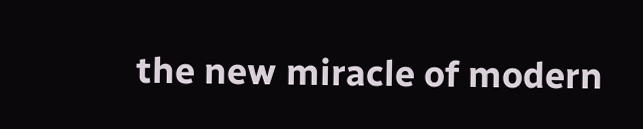the new miracle of modern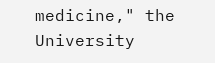medicine," the University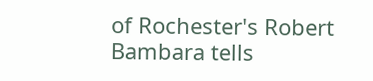of Rochester's Robert Bambara tells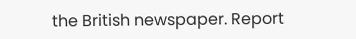the British newspaper. Report